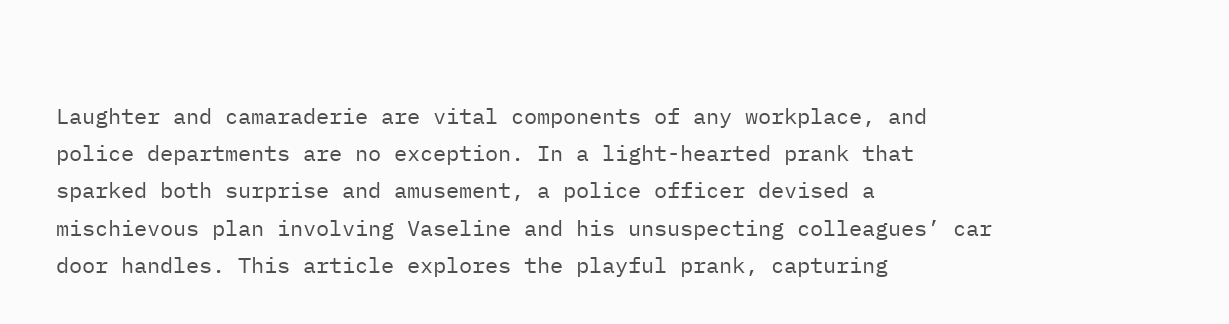Laughter and camaraderie are vital components of any workplace, and police departments are no exception. In a light-hearted prank that sparked both surprise and amusement, a police officer devised a mischievous plan involving Vaseline and his unsuspecting colleagues’ car door handles. This article explores the playful prank, capturing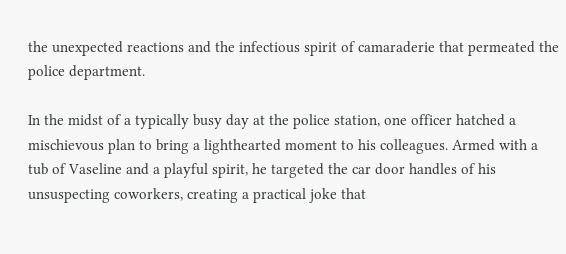the unexpected reactions and the infectious spirit of camaraderie that permeated the police department.

In the midst of a typically busy day at the police station, one officer hatched a mischievous plan to bring a lighthearted moment to his colleagues. Armed with a tub of Vaseline and a playful spirit, he targeted the car door handles of his unsuspecting coworkers, creating a practical joke that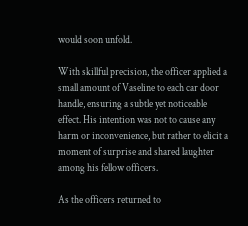would soon unfold.

With skillful precision, the officer applied a small amount of Vaseline to each car door handle, ensuring a subtle yet noticeable effect. His intention was not to cause any harm or inconvenience, but rather to elicit a moment of surprise and shared laughter among his fellow officers.

As the officers returned to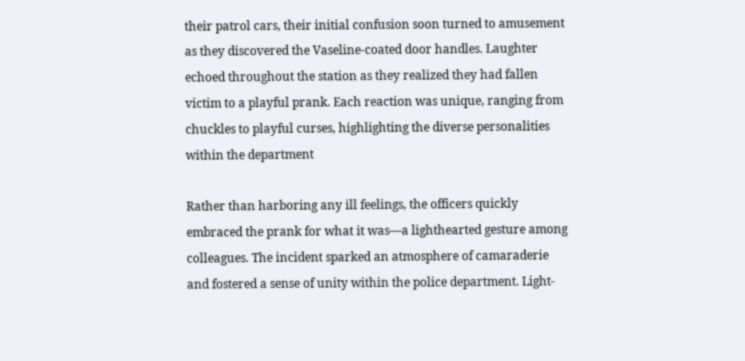their patrol cars, their initial confusion soon turned to amusement as they discovered the Vaseline-coated door handles. Laughter echoed throughout the station as they realized they had fallen victim to a playful prank. Each reaction was unique, ranging from chuckles to playful curses, highlighting the diverse personalities within the department

Rather than harboring any ill feelings, the officers quickly embraced the prank for what it was—a lighthearted gesture among colleagues. The incident sparked an atmosphere of camaraderie and fostered a sense of unity within the police department. Light-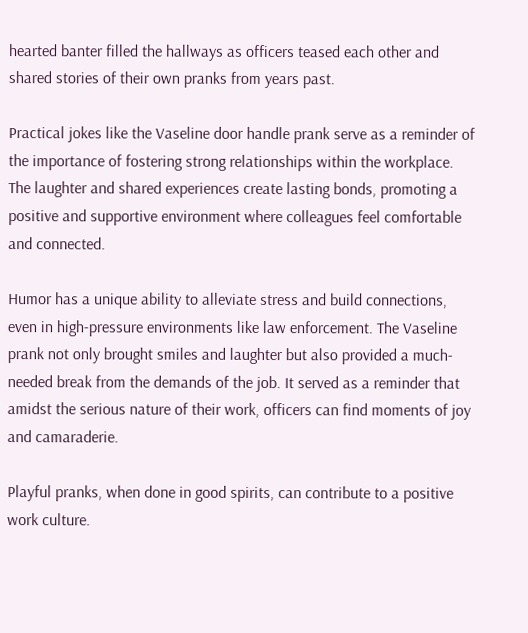hearted banter filled the hallways as officers teased each other and shared stories of their own pranks from years past.

Practical jokes like the Vaseline door handle prank serve as a reminder of the importance of fostering strong relationships within the workplace. The laughter and shared experiences create lasting bonds, promoting a positive and supportive environment where colleagues feel comfortable and connected.

Humor has a unique ability to alleviate stress and build connections, even in high-pressure environments like law enforcement. The Vaseline prank not only brought smiles and laughter but also provided a much-needed break from the demands of the job. It served as a reminder that amidst the serious nature of their work, officers can find moments of joy and camaraderie.

Playful pranks, when done in good spirits, can contribute to a positive work culture.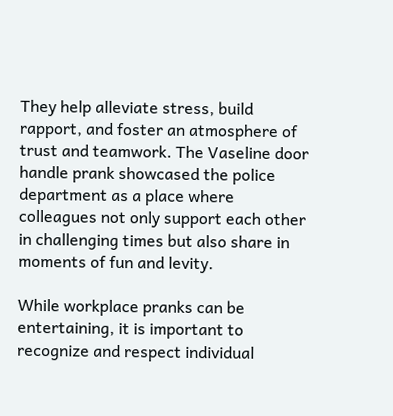They help alleviate stress, build rapport, and foster an atmosphere of trust and teamwork. The Vaseline door handle prank showcased the police department as a place where colleagues not only support each other in challenging times but also share in moments of fun and levity.

While workplace pranks can be entertaining, it is important to recognize and respect individual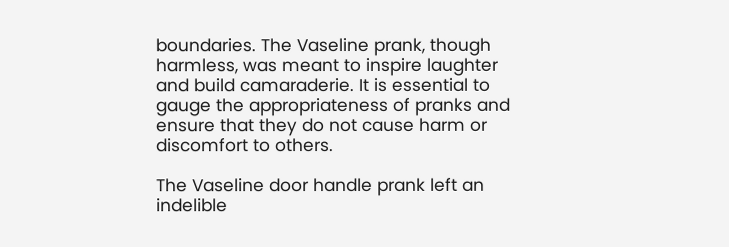boundaries. The Vaseline prank, though harmless, was meant to inspire laughter and build camaraderie. It is essential to gauge the appropriateness of pranks and ensure that they do not cause harm or discomfort to others.

The Vaseline door handle prank left an indelible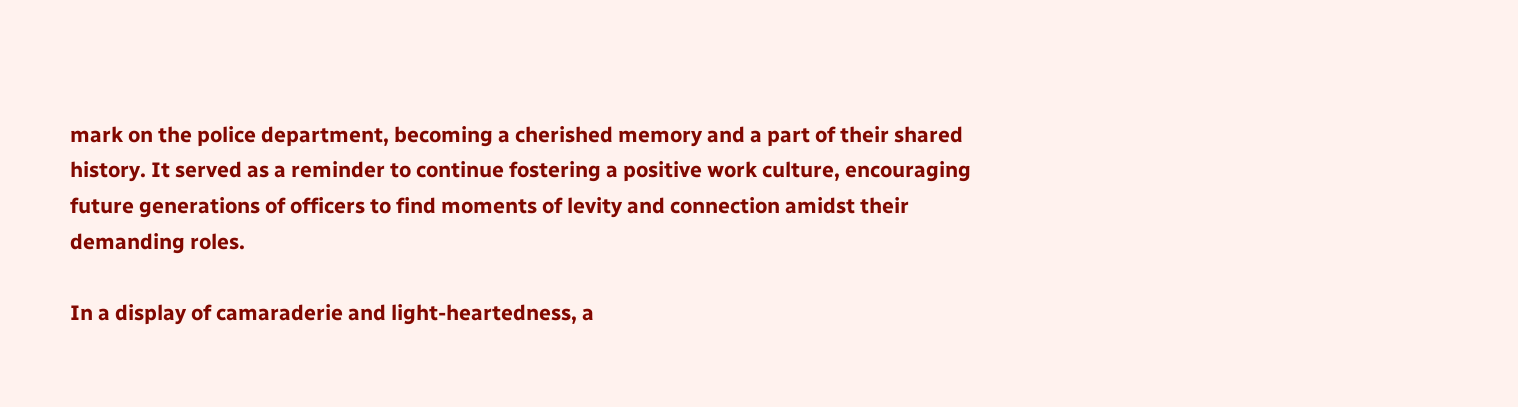mark on the police department, becoming a cherished memory and a part of their shared history. It served as a reminder to continue fostering a positive work culture, encouraging future generations of officers to find moments of levity and connection amidst their demanding roles.

In a display of camaraderie and light-heartedness, a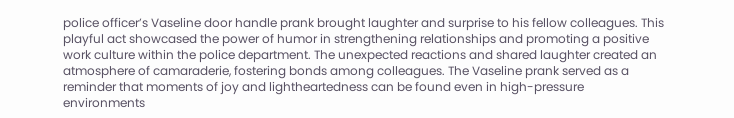police officer’s Vaseline door handle prank brought laughter and surprise to his fellow colleagues. This playful act showcased the power of humor in strengthening relationships and promoting a positive work culture within the police department. The unexpected reactions and shared laughter created an atmosphere of camaraderie, fostering bonds among colleagues. The Vaseline prank served as a reminder that moments of joy and lightheartedness can be found even in high-pressure environments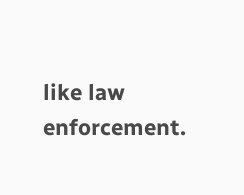like law enforcement.